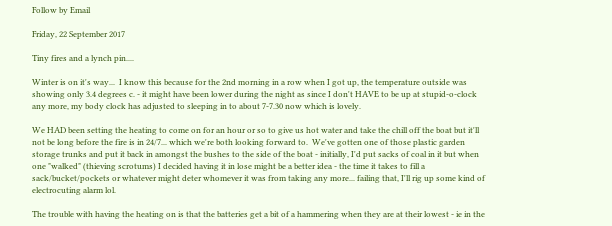Follow by Email

Friday, 22 September 2017

Tiny fires and a lynch pin....

Winter is on it's way...  I know this because for the 2nd morning in a row when I got up, the temperature outside was showing only 3.4 degrees c. - it might have been lower during the night as since I don't HAVE to be up at stupid-o-clock any more, my body clock has adjusted to sleeping in to about 7-7.30 now which is lovely.

We HAD been setting the heating to come on for an hour or so to give us hot water and take the chill off the boat but it'll not be long before the fire is in 24/7... which we're both looking forward to.  We've gotten one of those plastic garden storage trunks and put it back in amongst the bushes to the side of the boat - initially, I'd put sacks of coal in it but when one "walked" (thieving scrotums) I decided having it in lose might be a better idea - the time it takes to fill a sack/bucket/pockets or whatever might deter whomever it was from taking any more... failing that, I'll rig up some kind of electrocuting alarm lol.

The trouble with having the heating on is that the batteries get a bit of a hammering when they are at their lowest - ie in the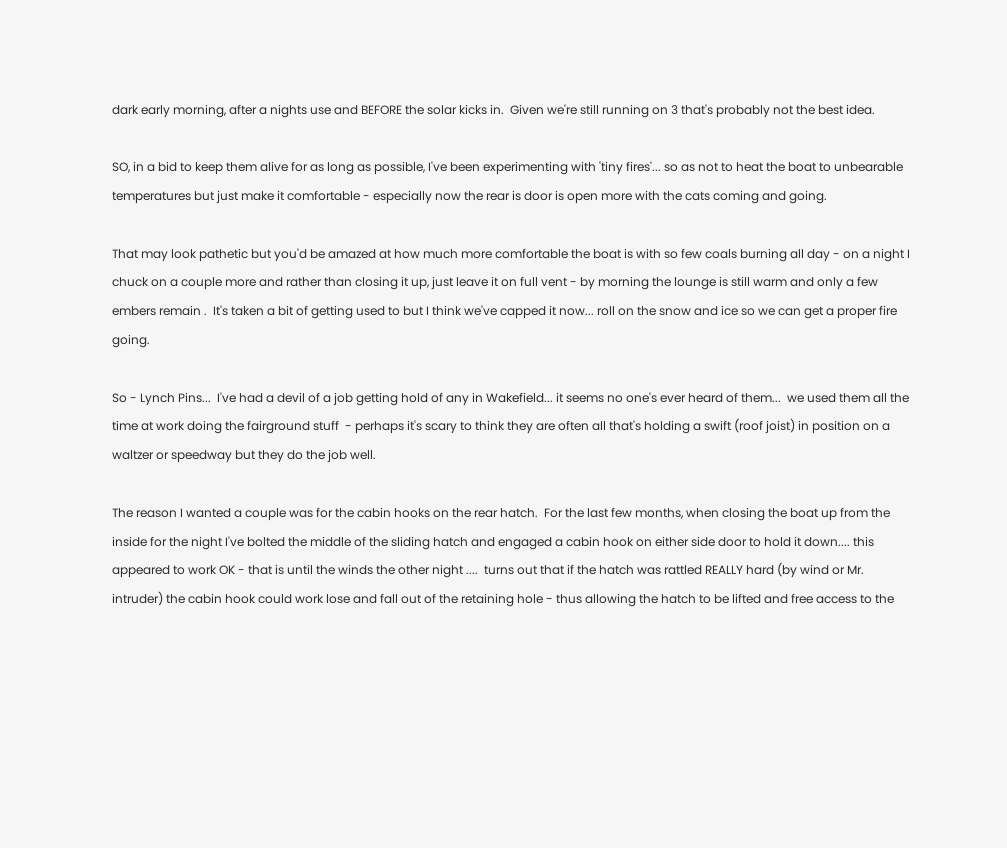dark early morning, after a nights use and BEFORE the solar kicks in.  Given we're still running on 3 that's probably not the best idea.

SO, in a bid to keep them alive for as long as possible, I've been experimenting with 'tiny fires'... so as not to heat the boat to unbearable temperatures but just make it comfortable - especially now the rear is door is open more with the cats coming and going.

That may look pathetic but you'd be amazed at how much more comfortable the boat is with so few coals burning all day - on a night I chuck on a couple more and rather than closing it up, just leave it on full vent - by morning the lounge is still warm and only a few embers remain .  It's taken a bit of getting used to but I think we've capped it now... roll on the snow and ice so we can get a proper fire going.

So - Lynch Pins...  I've had a devil of a job getting hold of any in Wakefield... it seems no one's ever heard of them...  we used them all the time at work doing the fairground stuff  - perhaps it's scary to think they are often all that's holding a swift (roof joist) in position on a waltzer or speedway but they do the job well.

The reason I wanted a couple was for the cabin hooks on the rear hatch.  For the last few months, when closing the boat up from the inside for the night I've bolted the middle of the sliding hatch and engaged a cabin hook on either side door to hold it down.... this appeared to work OK - that is until the winds the other night ....  turns out that if the hatch was rattled REALLY hard (by wind or Mr. intruder) the cabin hook could work lose and fall out of the retaining hole - thus allowing the hatch to be lifted and free access to the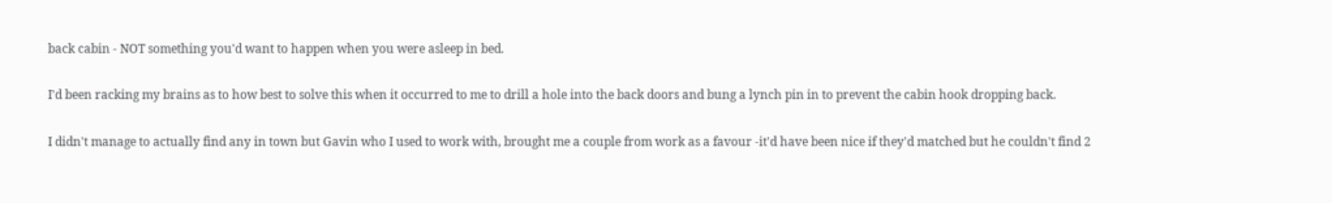back cabin - NOT something you'd want to happen when you were asleep in bed.

I'd been racking my brains as to how best to solve this when it occurred to me to drill a hole into the back doors and bung a lynch pin in to prevent the cabin hook dropping back.

I didn't manage to actually find any in town but Gavin who I used to work with, brought me a couple from work as a favour -it'd have been nice if they'd matched but he couldn't find 2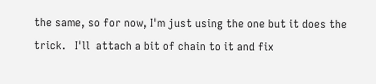the same, so for now, I'm just using the one but it does the trick.   I'll  attach a bit of chain to it and fix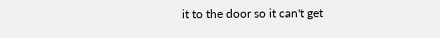it to the door so it can't get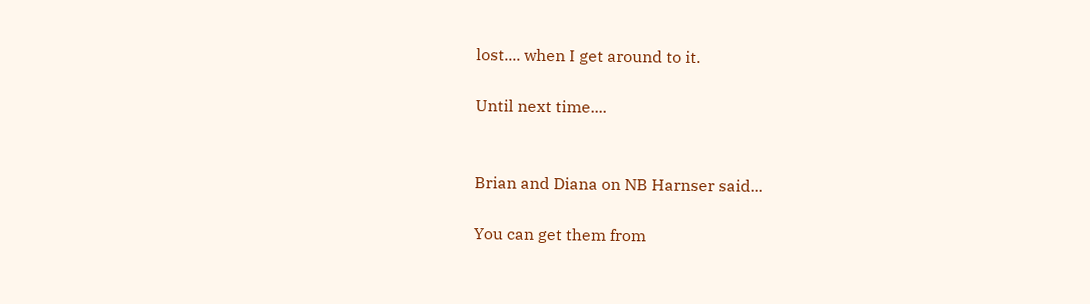lost.... when I get around to it.

Until next time....


Brian and Diana on NB Harnser said...

You can get them from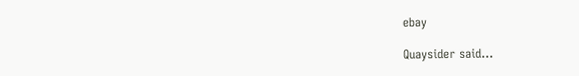ebay

Quaysider said...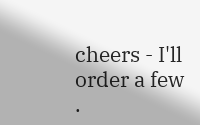cheers - I'll order a few .